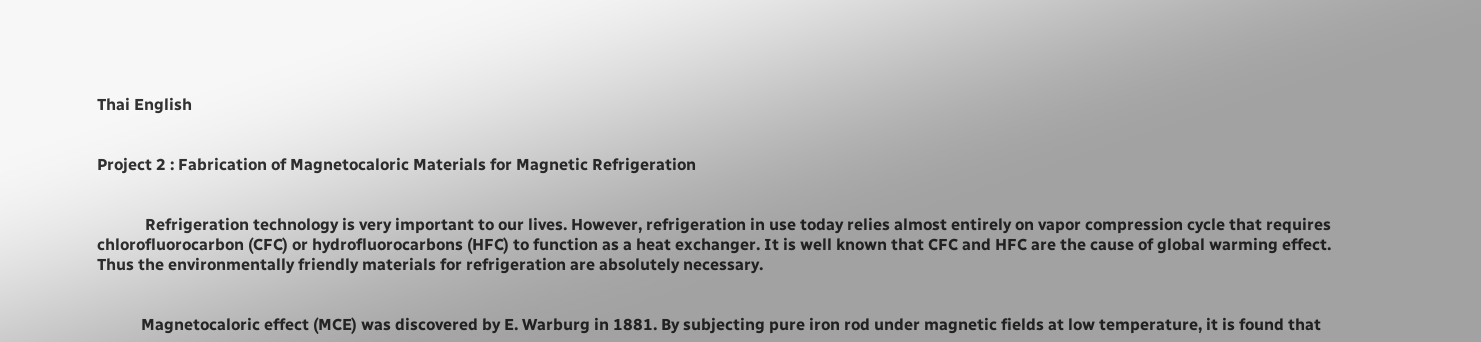Thai English


Project 2 : Fabrication of Magnetocaloric Materials for Magnetic Refrigeration


            Refrigeration technology is very important to our lives. However, refrigeration in use today relies almost entirely on vapor compression cycle that requires chlorofluorocarbon (CFC) or hydrofluorocarbons (HFC) to function as a heat exchanger. It is well known that CFC and HFC are the cause of global warming effect. Thus the environmentally friendly materials for refrigeration are absolutely necessary.


           Magnetocaloric effect (MCE) was discovered by E. Warburg in 1881. By subjecting pure iron rod under magnetic fields at low temperature, it is found that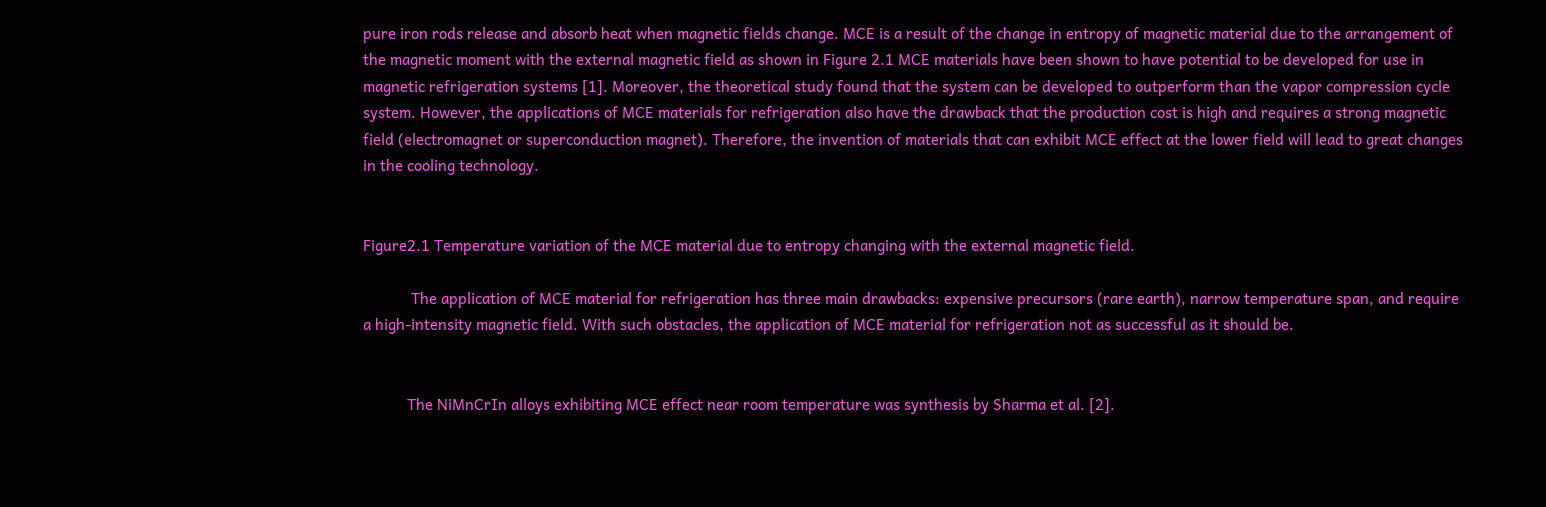pure iron rods release and absorb heat when magnetic fields change. MCE is a result of the change in entropy of magnetic material due to the arrangement of the magnetic moment with the external magnetic field as shown in Figure 2.1 MCE materials have been shown to have potential to be developed for use in magnetic refrigeration systems [1]. Moreover, the theoretical study found that the system can be developed to outperform than the vapor compression cycle system. However, the applications of MCE materials for refrigeration also have the drawback that the production cost is high and requires a strong magnetic field (electromagnet or superconduction magnet). Therefore, the invention of materials that can exhibit MCE effect at the lower field will lead to great changes in the cooling technology.


Figure2.1 Temperature variation of the MCE material due to entropy changing with the external magnetic field.

            The application of MCE material for refrigeration has three main drawbacks: expensive precursors (rare earth), narrow temperature span, and require a high-intensity magnetic field. With such obstacles, the application of MCE material for refrigeration not as successful as it should be.


           The NiMnCrIn alloys exhibiting MCE effect near room temperature was synthesis by Sharma et al. [2].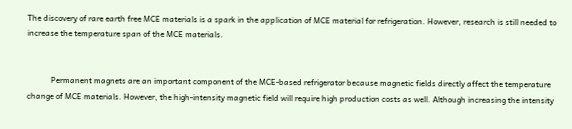The discovery of rare earth free MCE materials is a spark in the application of MCE material for refrigeration. However, research is still needed to increase the temperature span of the MCE materials.


            Permanent magnets are an important component of the MCE-based refrigerator because magnetic fields directly affect the temperature change of MCE materials. However, the high-intensity magnetic field will require high production costs as well. Although increasing the intensity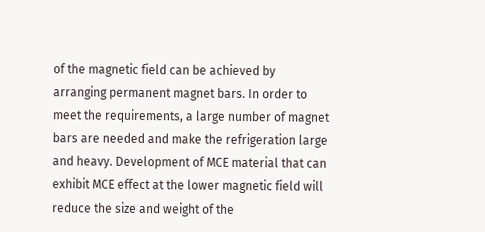of the magnetic field can be achieved by arranging permanent magnet bars. In order to meet the requirements, a large number of magnet bars are needed and make the refrigeration large and heavy. Development of MCE material that can exhibit MCE effect at the lower magnetic field will reduce the size and weight of the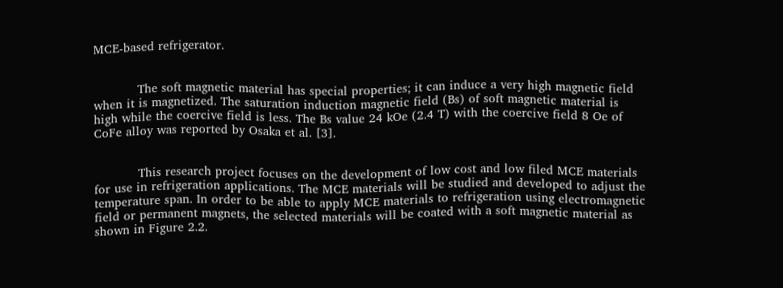MCE-based refrigerator.


           The soft magnetic material has special properties; it can induce a very high magnetic field when it is magnetized. The saturation induction magnetic field (Bs) of soft magnetic material is high while the coercive field is less. The Bs value 24 kOe (2.4 T) with the coercive field 8 Oe of CoFe alloy was reported by Osaka et al. [3].


           This research project focuses on the development of low cost and low filed MCE materials for use in refrigeration applications. The MCE materials will be studied and developed to adjust the temperature span. In order to be able to apply MCE materials to refrigeration using electromagnetic field or permanent magnets, the selected materials will be coated with a soft magnetic material as shown in Figure 2.2.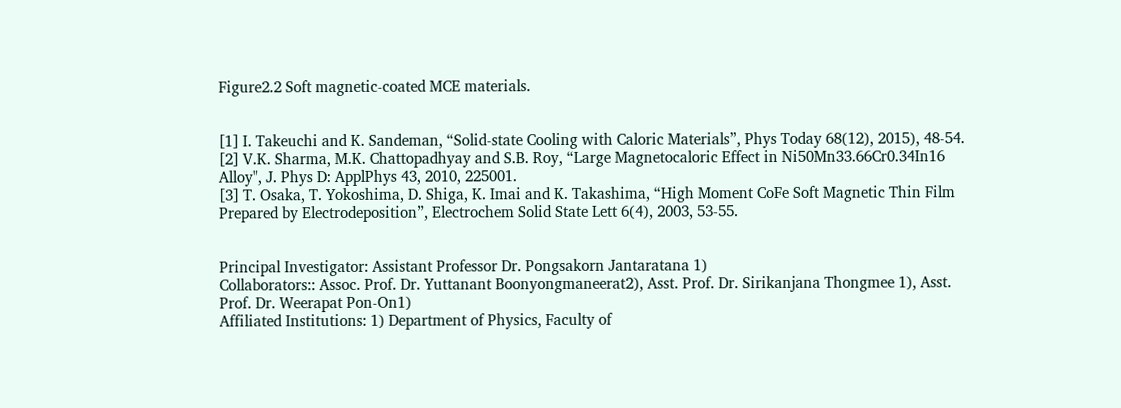Figure2.2 Soft magnetic-coated MCE materials.


[1] I. Takeuchi and K. Sandeman, “Solid-state Cooling with Caloric Materials”, Phys Today 68(12), 2015), 48-54.
[2] V.K. Sharma, M.K. Chattopadhyay and S.B. Roy, “Large Magnetocaloric Effect in Ni50Mn33.66Cr0.34In16 Alloy", J. Phys D: ApplPhys 43, 2010, 225001.
[3] T. Osaka, T. Yokoshima, D. Shiga, K. Imai and K. Takashima, “High Moment CoFe Soft Magnetic Thin Film Prepared by Electrodeposition”, Electrochem Solid State Lett 6(4), 2003, 53-55.


Principal Investigator: Assistant Professor Dr. Pongsakorn Jantaratana 1)
Collaborators:: Assoc. Prof. Dr. Yuttanant Boonyongmaneerat2), Asst. Prof. Dr. Sirikanjana Thongmee 1), Asst. Prof. Dr. Weerapat Pon-On1)
Affiliated Institutions: 1) Department of Physics, Faculty of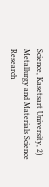Science, Kasetsart University, 2) Metallurgy and Materials Science Research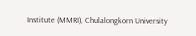Institute (MMRI), Chulalongkorn University